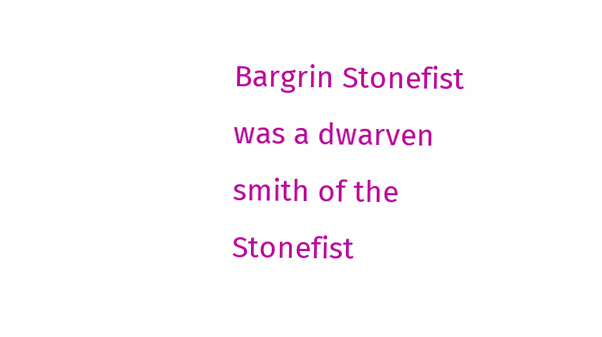Bargrin Stonefist was a dwarven smith of the Stonefist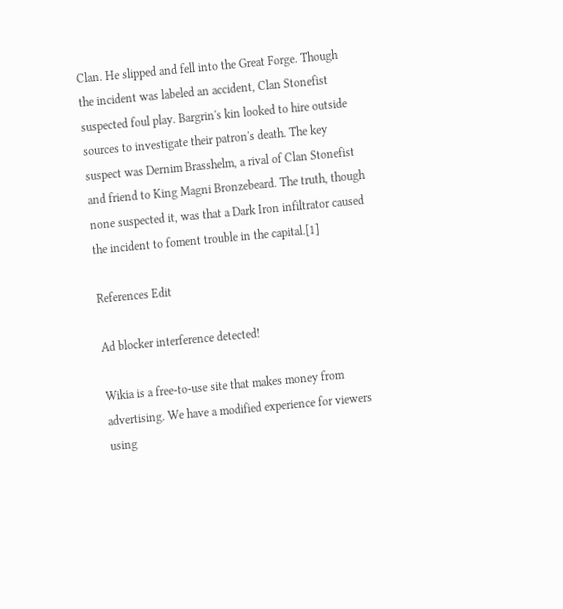Clan. He slipped and fell into the Great Forge. Though the incident was labeled an accident, Clan Stonefist suspected foul play. Bargrin's kin looked to hire outside sources to investigate their patron's death. The key suspect was Dernim Brasshelm, a rival of Clan Stonefist and friend to King Magni Bronzebeard. The truth, though none suspected it, was that a Dark Iron infiltrator caused the incident to foment trouble in the capital.[1]

References Edit

Ad blocker interference detected!

Wikia is a free-to-use site that makes money from advertising. We have a modified experience for viewers using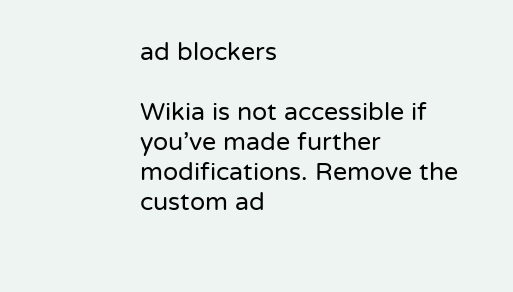ad blockers

Wikia is not accessible if you’ve made further modifications. Remove the custom ad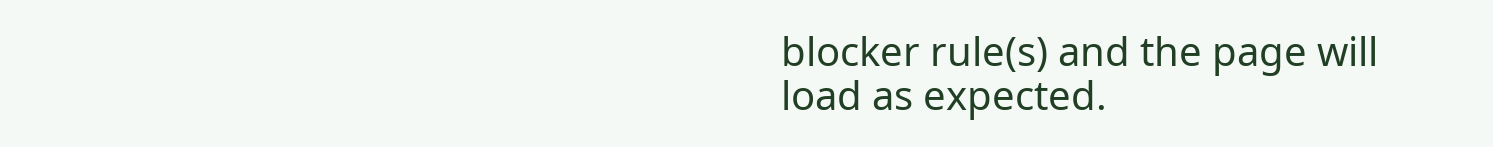blocker rule(s) and the page will load as expected.